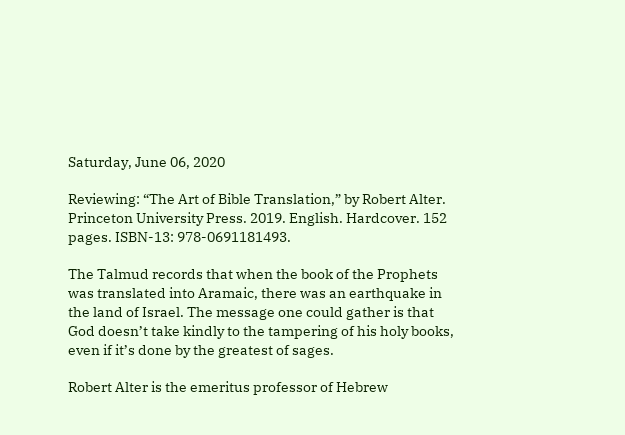Saturday, June 06, 2020

Reviewing: “The Art of Bible Translation,” by Robert Alter. Princeton University Press. 2019. English. Hardcover. 152 pages. ISBN-13: 978-0691181493.

The Talmud records that when the book of the Prophets was translated into Aramaic, there was an earthquake in the land of Israel. The message one could gather is that God doesn’t take kindly to the tampering of his holy books, even if it’s done by the greatest of sages.

Robert Alter is the emeritus professor of Hebrew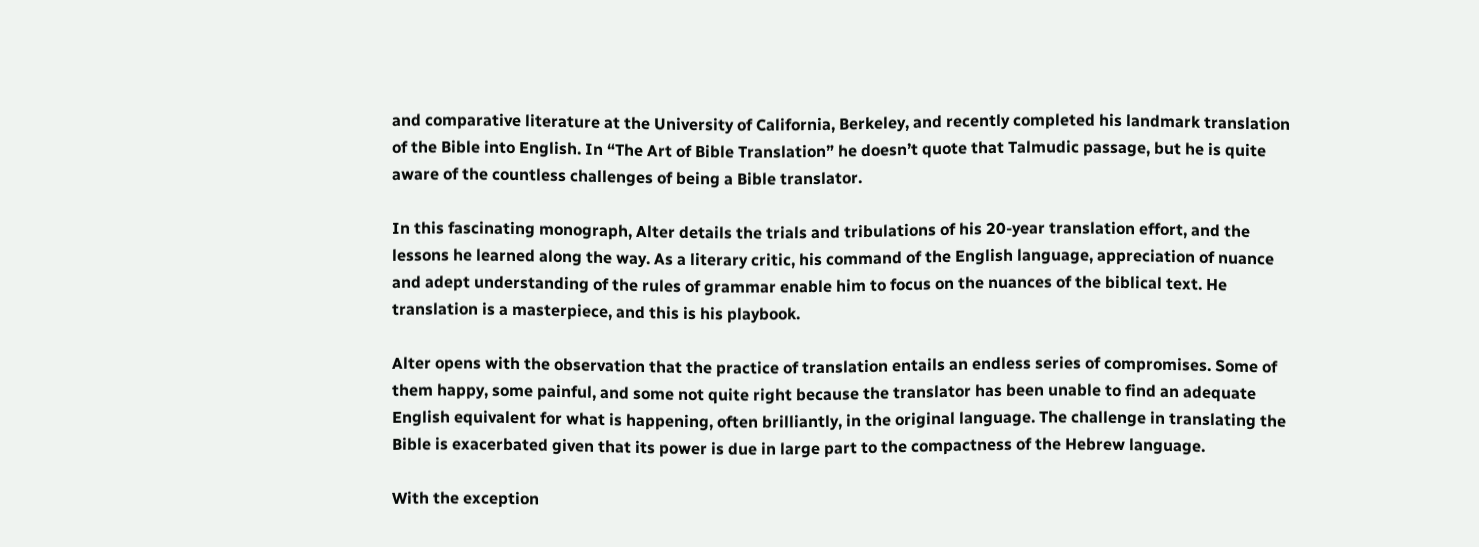and comparative literature at the University of California, Berkeley, and recently completed his landmark translation of the Bible into English. In “The Art of Bible Translation” he doesn’t quote that Talmudic passage, but he is quite aware of the countless challenges of being a Bible translator.

In this fascinating monograph, Alter details the trials and tribulations of his 20-year translation effort, and the lessons he learned along the way. As a literary critic, his command of the English language, appreciation of nuance and adept understanding of the rules of grammar enable him to focus on the nuances of the biblical text. He translation is a masterpiece, and this is his playbook.

Alter opens with the observation that the practice of translation entails an endless series of compromises. Some of them happy, some painful, and some not quite right because the translator has been unable to find an adequate English equivalent for what is happening, often brilliantly, in the original language. The challenge in translating the Bible is exacerbated given that its power is due in large part to the compactness of the Hebrew language.

With the exception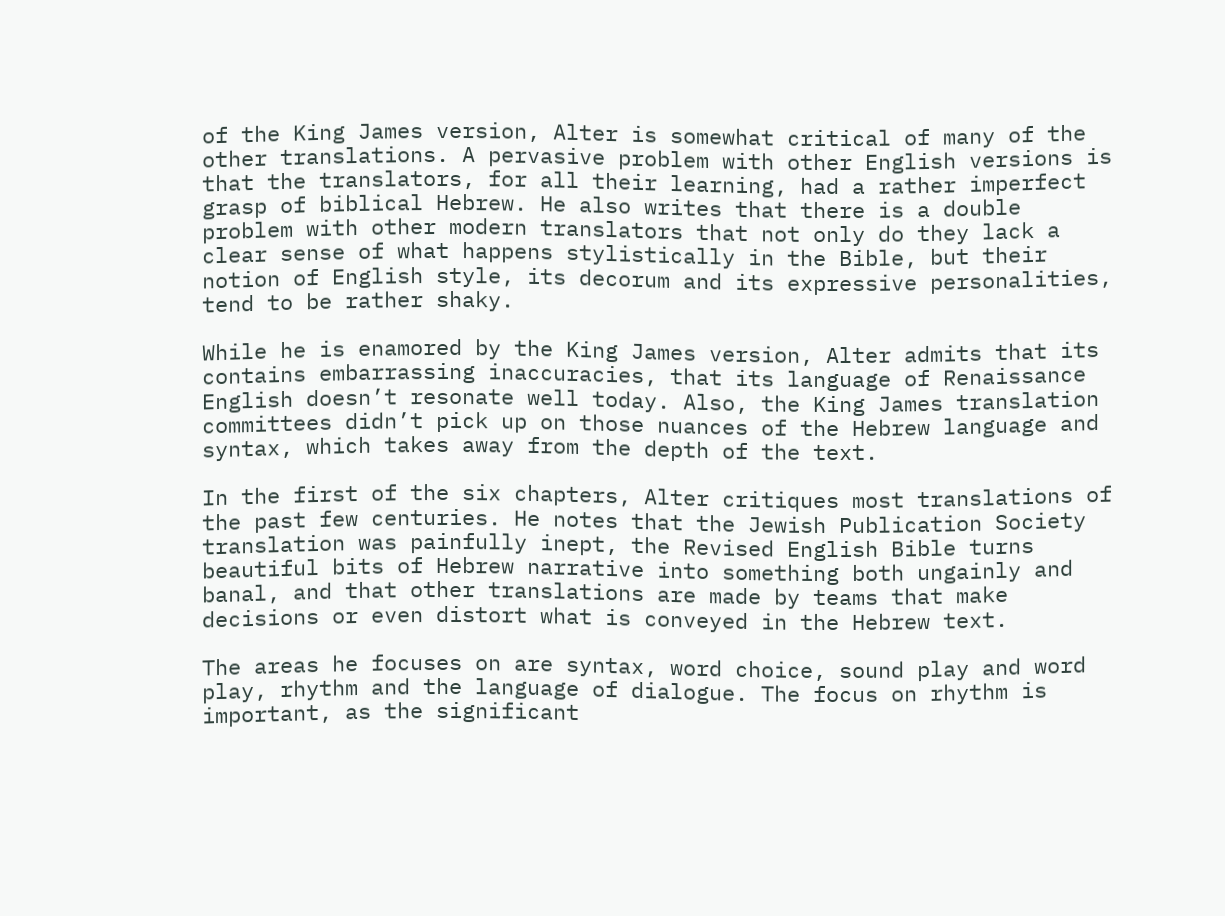of the King James version, Alter is somewhat critical of many of the other translations. A pervasive problem with other English versions is that the translators, for all their learning, had a rather imperfect grasp of biblical Hebrew. He also writes that there is a double problem with other modern translators that not only do they lack a clear sense of what happens stylistically in the Bible, but their notion of English style, its decorum and its expressive personalities, tend to be rather shaky.

While he is enamored by the King James version, Alter admits that its contains embarrassing inaccuracies, that its language of Renaissance English doesn’t resonate well today. Also, the King James translation committees didn’t pick up on those nuances of the Hebrew language and syntax, which takes away from the depth of the text.

In the first of the six chapters, Alter critiques most translations of the past few centuries. He notes that the Jewish Publication Society translation was painfully inept, the Revised English Bible turns beautiful bits of Hebrew narrative into something both ungainly and banal, and that other translations are made by teams that make decisions or even distort what is conveyed in the Hebrew text.

The areas he focuses on are syntax, word choice, sound play and word play, rhythm and the language of dialogue. The focus on rhythm is important, as the significant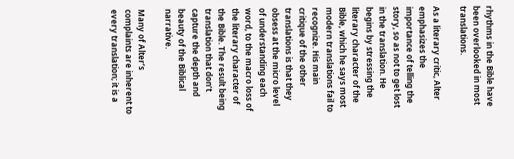rhythms in the Bible have been overlooked in most translations.

As a literary critic, Alter emphasizes the importance of telling the story, so as not to get lost in the translation. He begins by stressing the literary character of the Bible, which he says most modern translations fail to recognize. His main critique of the other translations is that they obsess at the micro level of understanding each word, to the macro loss of the literary character of the Bible. The result being translation that don’t capture the depth and beauty of the Biblical narrative.

Many of Alter’s complaints are inherent to every translation; it is a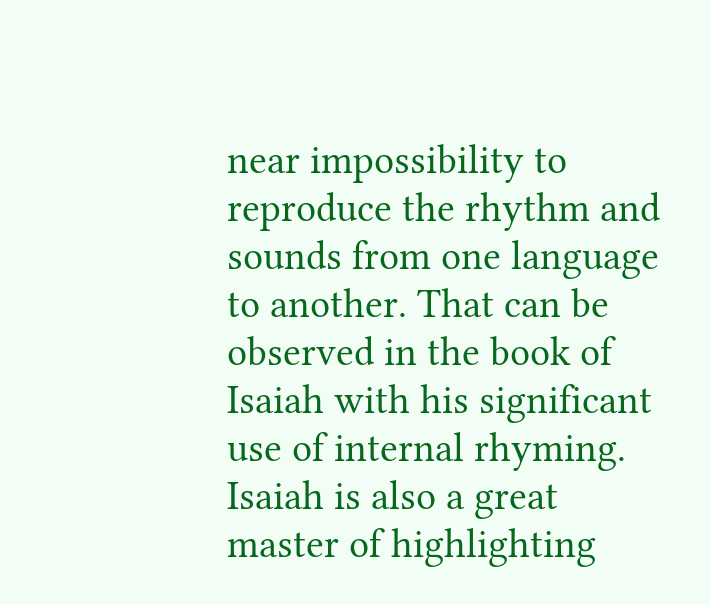near impossibility to reproduce the rhythm and sounds from one language to another. That can be observed in the book of Isaiah with his significant use of internal rhyming. Isaiah is also a great master of highlighting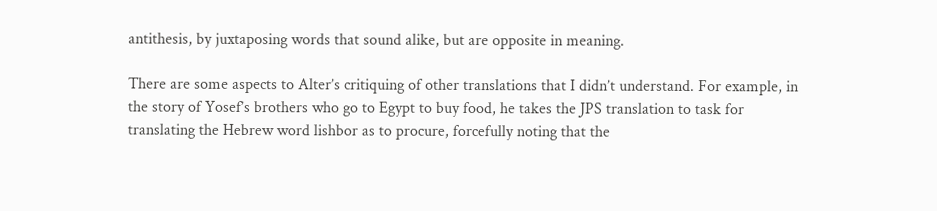antithesis, by juxtaposing words that sound alike, but are opposite in meaning.

There are some aspects to Alter’s critiquing of other translations that I didn’t understand. For example, in the story of Yosef’s brothers who go to Egypt to buy food, he takes the JPS translation to task for translating the Hebrew word lishbor as to procure, forcefully noting that the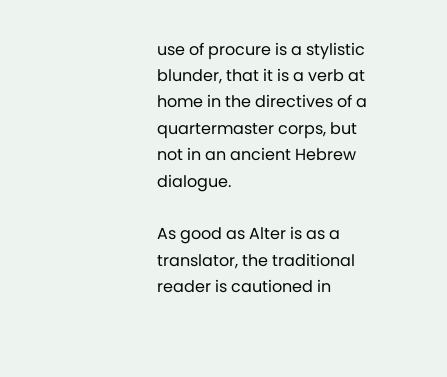use of procure is a stylistic blunder, that it is a verb at home in the directives of a quartermaster corps, but not in an ancient Hebrew dialogue.

As good as Alter is as a translator, the traditional reader is cautioned in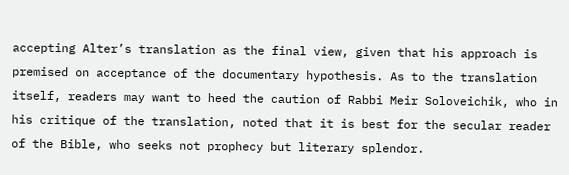accepting Alter’s translation as the final view, given that his approach is premised on acceptance of the documentary hypothesis. As to the translation itself, readers may want to heed the caution of Rabbi Meir Soloveichik, who in his critique of the translation, noted that it is best for the secular reader of the Bible, who seeks not prophecy but literary splendor.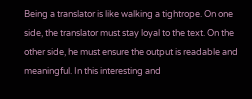Being a translator is like walking a tightrope. On one side, the translator must stay loyal to the text. On the other side, he must ensure the output is readable and meaningful. In this interesting and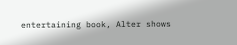entertaining book, Alter shows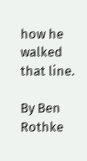how he walked that line.

By Ben Rothke